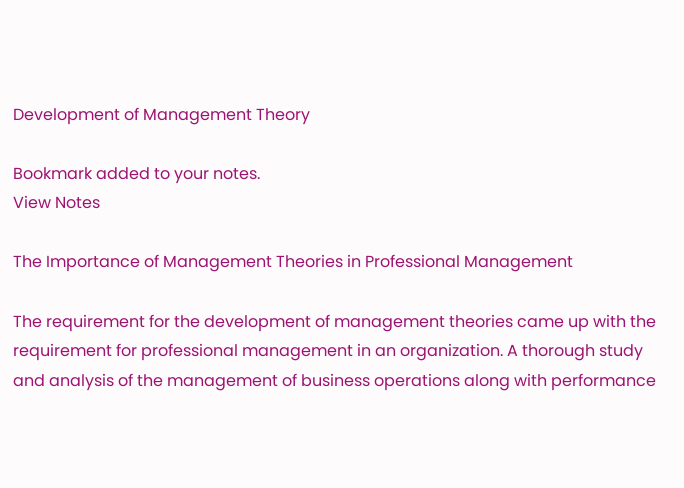Development of Management Theory

Bookmark added to your notes.
View Notes

The Importance of Management Theories in Professional Management

The requirement for the development of management theories came up with the requirement for professional management in an organization. A thorough study and analysis of the management of business operations along with performance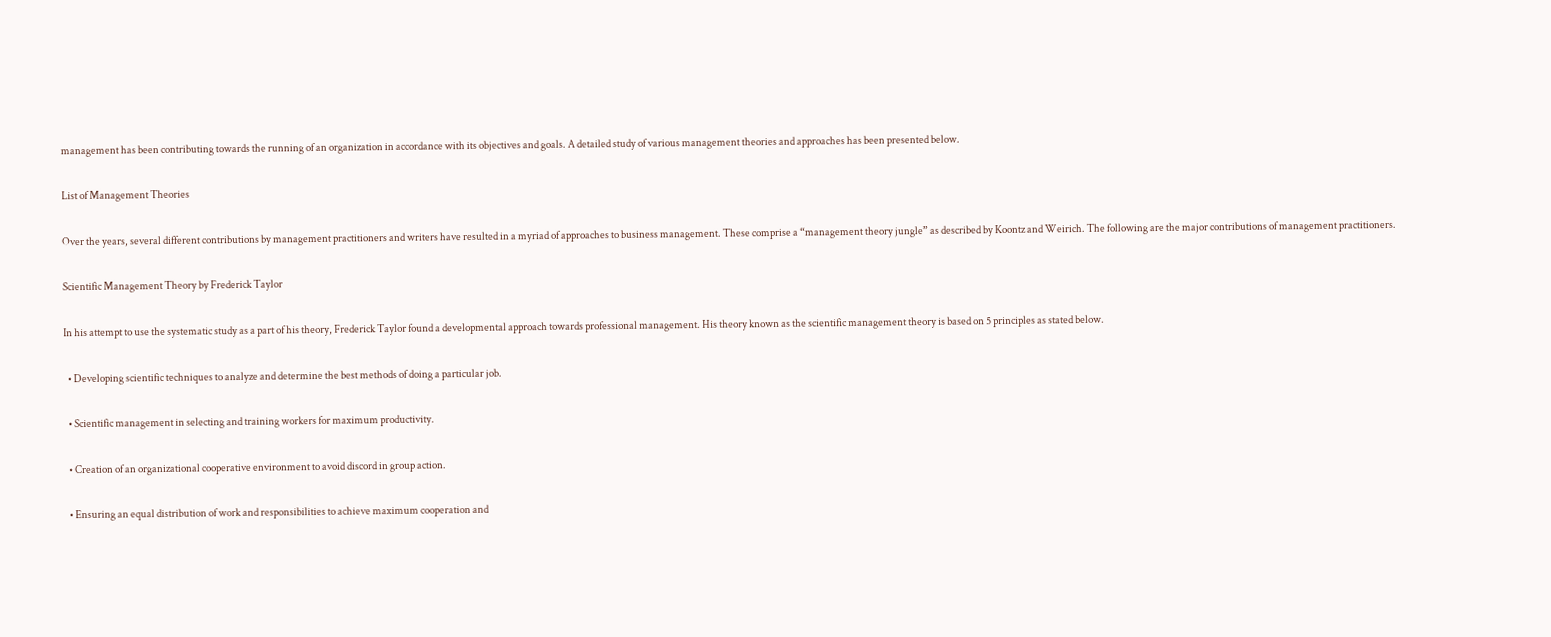management has been contributing towards the running of an organization in accordance with its objectives and goals. A detailed study of various management theories and approaches has been presented below.

List of Management Theories

Over the years, several different contributions by management practitioners and writers have resulted in a myriad of approaches to business management. These comprise a “management theory jungle” as described by Koontz and Weirich. The following are the major contributions of management practitioners.

Scientific Management Theory by Frederick Taylor

In his attempt to use the systematic study as a part of his theory, Frederick Taylor found a developmental approach towards professional management. His theory known as the scientific management theory is based on 5 principles as stated below.

  • Developing scientific techniques to analyze and determine the best methods of doing a particular job.

  • Scientific management in selecting and training workers for maximum productivity.

  • Creation of an organizational cooperative environment to avoid discord in group action.

  • Ensuring an equal distribution of work and responsibilities to achieve maximum cooperation and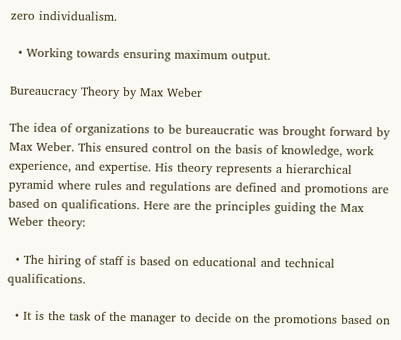zero individualism.

  • Working towards ensuring maximum output.

Bureaucracy Theory by Max Weber

The idea of organizations to be bureaucratic was brought forward by Max Weber. This ensured control on the basis of knowledge, work experience, and expertise. His theory represents a hierarchical pyramid where rules and regulations are defined and promotions are based on qualifications. Here are the principles guiding the Max Weber theory:

  • The hiring of staff is based on educational and technical qualifications.

  • It is the task of the manager to decide on the promotions based on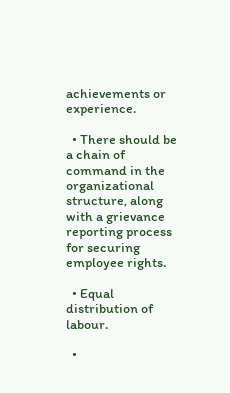achievements or experience.

  • There should be a chain of command in the organizational structure, along with a grievance reporting process for securing employee rights.

  • Equal distribution of labour.

  •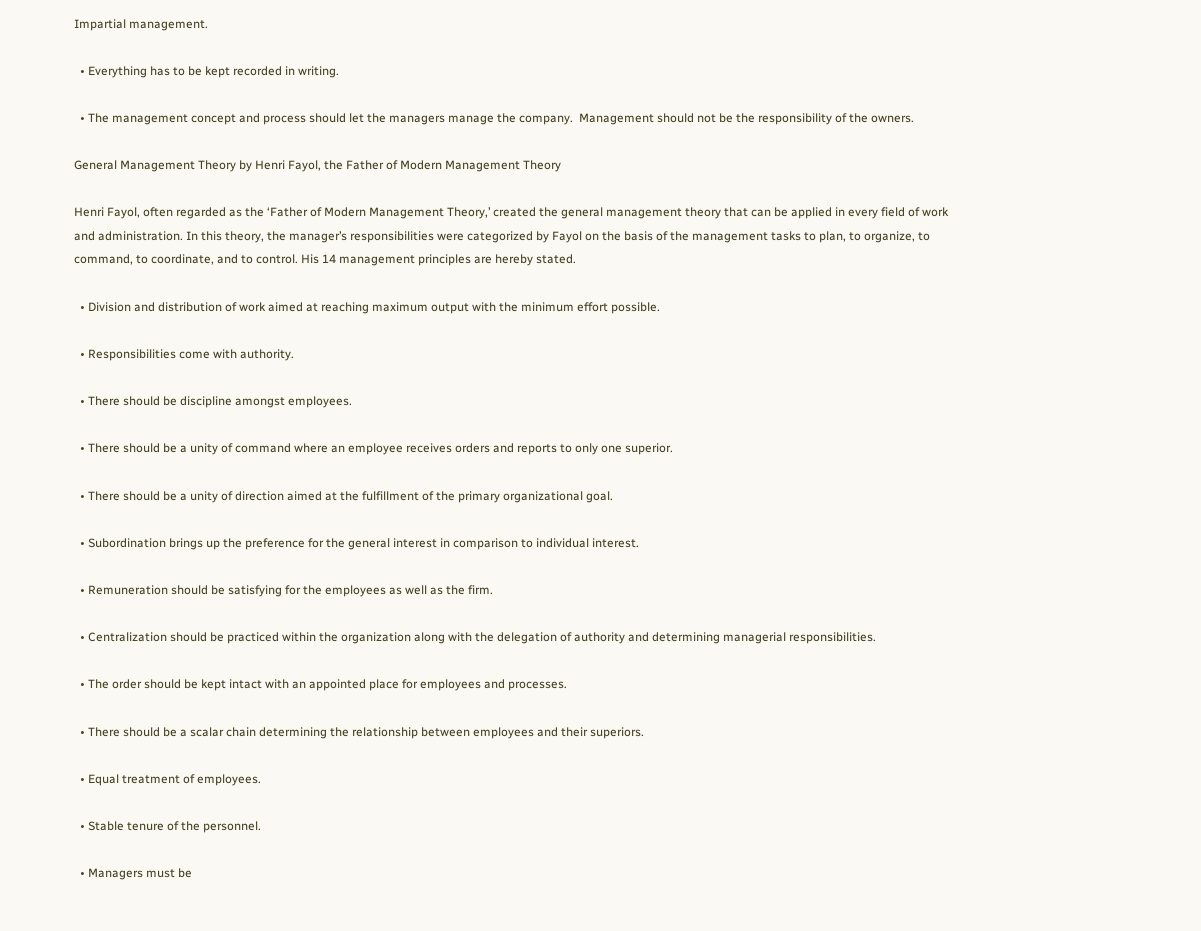Impartial management.

  • Everything has to be kept recorded in writing.

  • The management concept and process should let the managers manage the company.  Management should not be the responsibility of the owners.

General Management Theory by Henri Fayol, the Father of Modern Management Theory

Henri Fayol, often regarded as the ‘Father of Modern Management Theory,’ created the general management theory that can be applied in every field of work and administration. In this theory, the manager’s responsibilities were categorized by Fayol on the basis of the management tasks to plan, to organize, to command, to coordinate, and to control. His 14 management principles are hereby stated.

  • Division and distribution of work aimed at reaching maximum output with the minimum effort possible.

  • Responsibilities come with authority.

  • There should be discipline amongst employees.

  • There should be a unity of command where an employee receives orders and reports to only one superior.

  • There should be a unity of direction aimed at the fulfillment of the primary organizational goal.

  • Subordination brings up the preference for the general interest in comparison to individual interest.

  • Remuneration should be satisfying for the employees as well as the firm.

  • Centralization should be practiced within the organization along with the delegation of authority and determining managerial responsibilities.

  • The order should be kept intact with an appointed place for employees and processes.

  • There should be a scalar chain determining the relationship between employees and their superiors.

  • Equal treatment of employees.

  • Stable tenure of the personnel.

  • Managers must be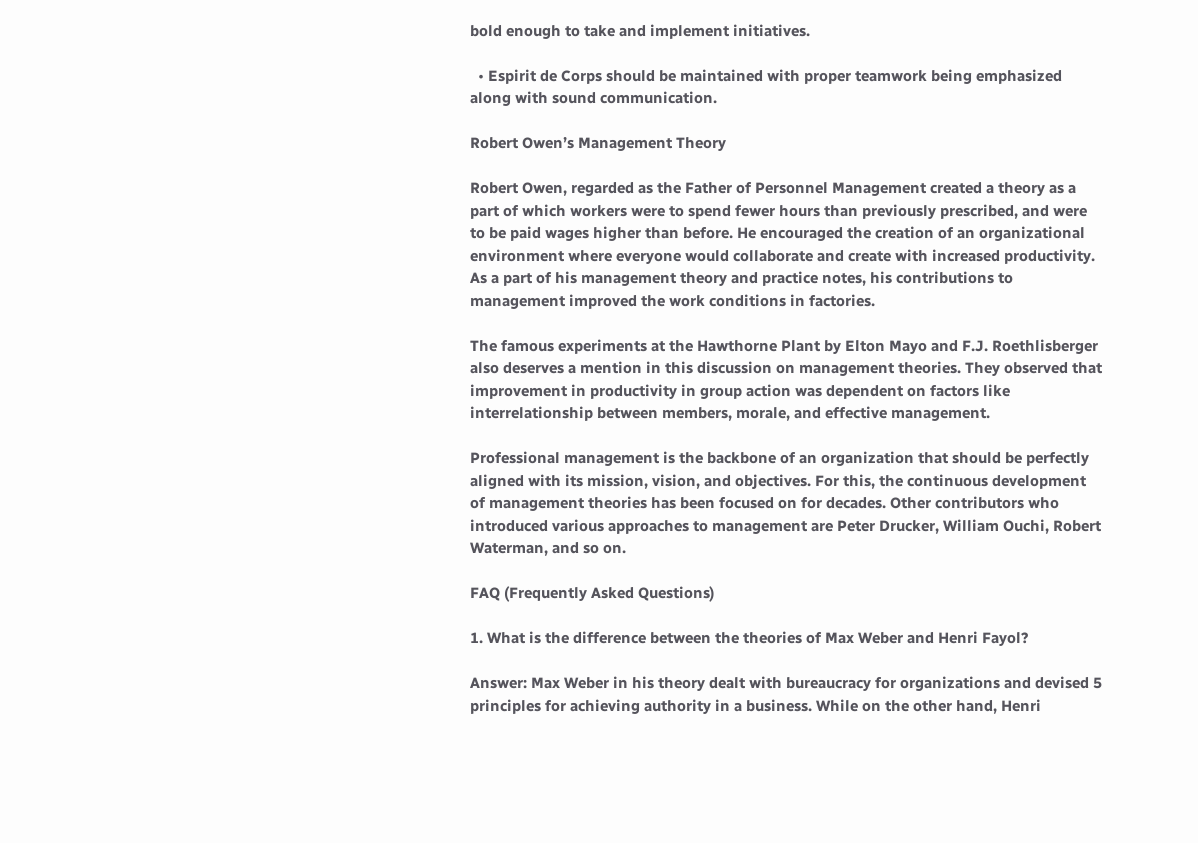bold enough to take and implement initiatives.

  • Espirit de Corps should be maintained with proper teamwork being emphasized along with sound communication.

Robert Owen’s Management Theory

Robert Owen, regarded as the Father of Personnel Management created a theory as a part of which workers were to spend fewer hours than previously prescribed, and were to be paid wages higher than before. He encouraged the creation of an organizational environment where everyone would collaborate and create with increased productivity. As a part of his management theory and practice notes, his contributions to management improved the work conditions in factories.

The famous experiments at the Hawthorne Plant by Elton Mayo and F.J. Roethlisberger also deserves a mention in this discussion on management theories. They observed that improvement in productivity in group action was dependent on factors like interrelationship between members, morale, and effective management.

Professional management is the backbone of an organization that should be perfectly aligned with its mission, vision, and objectives. For this, the continuous development of management theories has been focused on for decades. Other contributors who introduced various approaches to management are Peter Drucker, William Ouchi, Robert Waterman, and so on.

FAQ (Frequently Asked Questions)

1. What is the difference between the theories of Max Weber and Henri Fayol?

Answer: Max Weber in his theory dealt with bureaucracy for organizations and devised 5 principles for achieving authority in a business. While on the other hand, Henri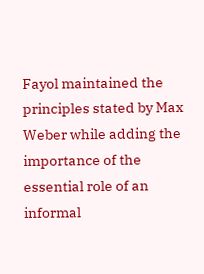Fayol maintained the principles stated by Max Weber while adding the importance of the essential role of an informal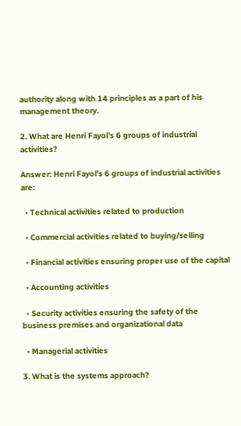authority along with 14 principles as a part of his management theory.

2. What are Henri Fayol’s 6 groups of industrial activities?

Answer: Henri Fayol’s 6 groups of industrial activities are:

  • Technical activities related to production

  • Commercial activities related to buying/selling

  • Financial activities ensuring proper use of the capital

  • Accounting activities

  • Security activities ensuring the safety of the business premises and organizational data

  • Managerial activities

3. What is the systems approach?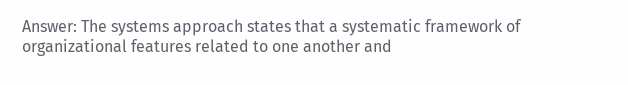Answer: The systems approach states that a systematic framework of organizational features related to one another and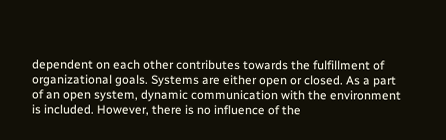dependent on each other contributes towards the fulfillment of organizational goals. Systems are either open or closed. As a part of an open system, dynamic communication with the environment is included. However, there is no influence of the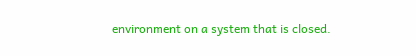environment on a system that is closed.